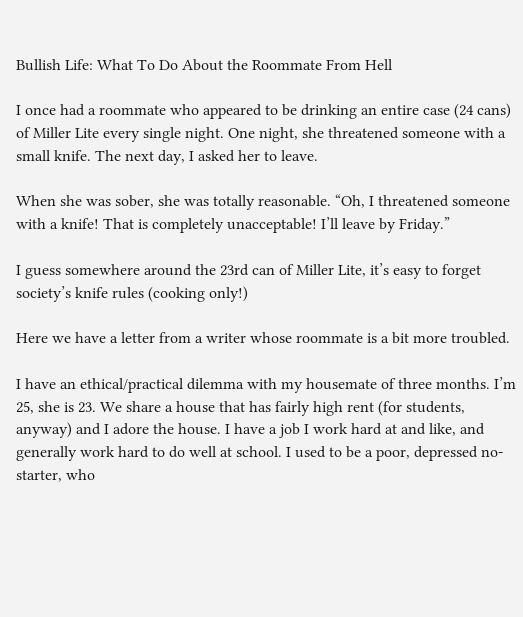Bullish Life: What To Do About the Roommate From Hell

I once had a roommate who appeared to be drinking an entire case (24 cans) of Miller Lite every single night. One night, she threatened someone with a small knife. The next day, I asked her to leave.

When she was sober, she was totally reasonable. “Oh, I threatened someone with a knife! That is completely unacceptable! I’ll leave by Friday.”

I guess somewhere around the 23rd can of Miller Lite, it’s easy to forget society’s knife rules (cooking only!)

Here we have a letter from a writer whose roommate is a bit more troubled.

I have an ethical/practical dilemma with my housemate of three months. I’m 25, she is 23. We share a house that has fairly high rent (for students, anyway) and I adore the house. I have a job I work hard at and like, and generally work hard to do well at school. I used to be a poor, depressed no-starter, who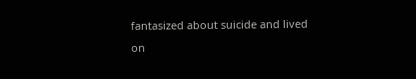fantasized about suicide and lived on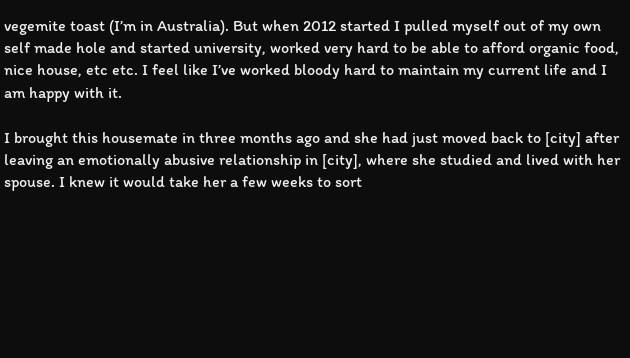vegemite toast (I’m in Australia). But when 2012 started I pulled myself out of my own self made hole and started university, worked very hard to be able to afford organic food, nice house, etc etc. I feel like I’ve worked bloody hard to maintain my current life and I am happy with it.

I brought this housemate in three months ago and she had just moved back to [city] after leaving an emotionally abusive relationship in [city], where she studied and lived with her spouse. I knew it would take her a few weeks to sort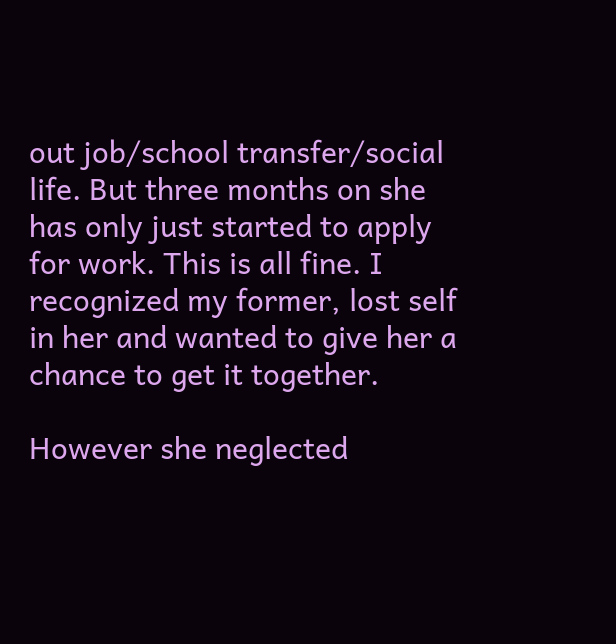out job/school transfer/social life. But three months on she has only just started to apply for work. This is all fine. I recognized my former, lost self in her and wanted to give her a chance to get it together.

However she neglected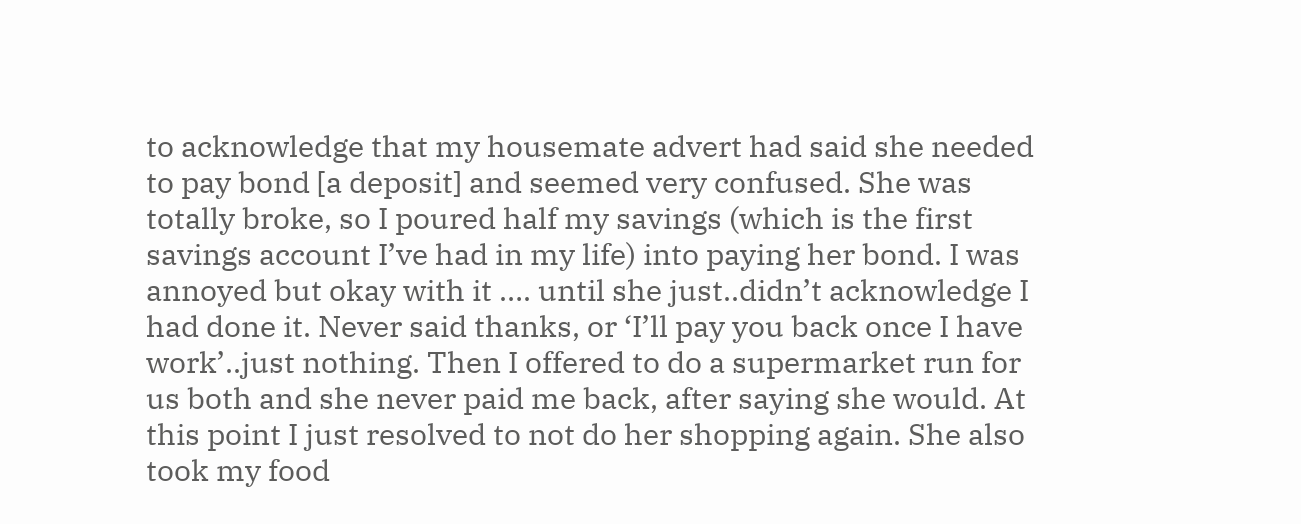to acknowledge that my housemate advert had said she needed to pay bond [a deposit] and seemed very confused. She was totally broke, so I poured half my savings (which is the first savings account I’ve had in my life) into paying her bond. I was annoyed but okay with it …. until she just..didn’t acknowledge I had done it. Never said thanks, or ‘I’ll pay you back once I have work’..just nothing. Then I offered to do a supermarket run for us both and she never paid me back, after saying she would. At this point I just resolved to not do her shopping again. She also took my food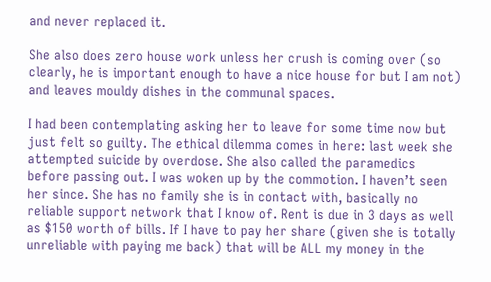and never replaced it.

She also does zero house work unless her crush is coming over (so clearly, he is important enough to have a nice house for but I am not) and leaves mouldy dishes in the communal spaces.

I had been contemplating asking her to leave for some time now but just felt so guilty. The ethical dilemma comes in here: last week she attempted suicide by overdose. She also called the paramedics before passing out. I was woken up by the commotion. I haven’t seen her since. She has no family she is in contact with, basically no reliable support network that I know of. Rent is due in 3 days as well as $150 worth of bills. If I have to pay her share (given she is totally unreliable with paying me back) that will be ALL my money in the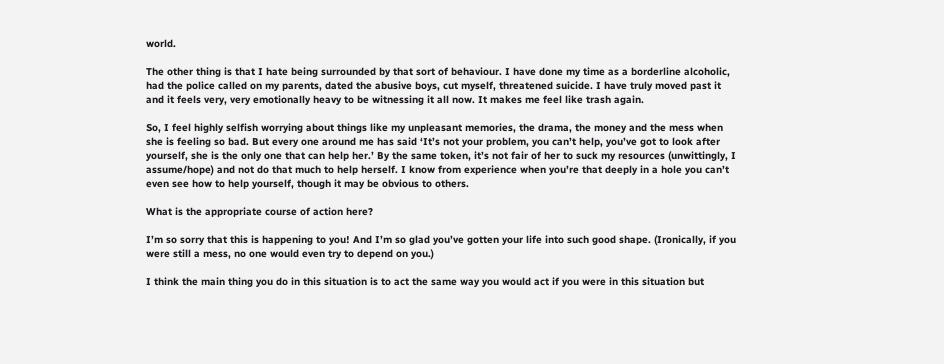world.

The other thing is that I hate being surrounded by that sort of behaviour. I have done my time as a borderline alcoholic, had the police called on my parents, dated the abusive boys, cut myself, threatened suicide. I have truly moved past it and it feels very, very emotionally heavy to be witnessing it all now. It makes me feel like trash again.

So, I feel highly selfish worrying about things like my unpleasant memories, the drama, the money and the mess when she is feeling so bad. But every one around me has said ‘It’s not your problem, you can’t help, you’ve got to look after yourself, she is the only one that can help her.’ By the same token, it’s not fair of her to suck my resources (unwittingly, I assume/hope) and not do that much to help herself. I know from experience when you’re that deeply in a hole you can’t even see how to help yourself, though it may be obvious to others.

What is the appropriate course of action here?

I’m so sorry that this is happening to you! And I’m so glad you’ve gotten your life into such good shape. (Ironically, if you were still a mess, no one would even try to depend on you.)

I think the main thing you do in this situation is to act the same way you would act if you were in this situation but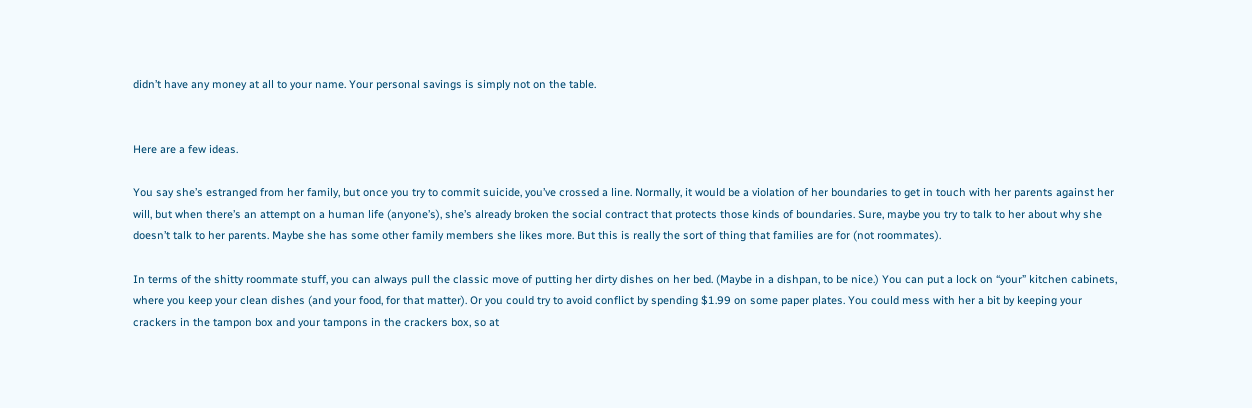didn’t have any money at all to your name. Your personal savings is simply not on the table.


Here are a few ideas.

You say she’s estranged from her family, but once you try to commit suicide, you’ve crossed a line. Normally, it would be a violation of her boundaries to get in touch with her parents against her will, but when there’s an attempt on a human life (anyone’s), she’s already broken the social contract that protects those kinds of boundaries. Sure, maybe you try to talk to her about why she doesn’t talk to her parents. Maybe she has some other family members she likes more. But this is really the sort of thing that families are for (not roommates).

In terms of the shitty roommate stuff, you can always pull the classic move of putting her dirty dishes on her bed. (Maybe in a dishpan, to be nice.) You can put a lock on “your” kitchen cabinets, where you keep your clean dishes (and your food, for that matter). Or you could try to avoid conflict by spending $1.99 on some paper plates. You could mess with her a bit by keeping your crackers in the tampon box and your tampons in the crackers box, so at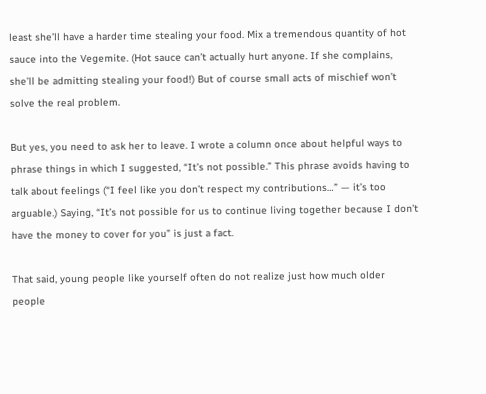least she’ll have a harder time stealing your food. Mix a tremendous quantity of hot sauce into the Vegemite. (Hot sauce can’t actually hurt anyone. If she complains, she’ll be admitting stealing your food!) But of course small acts of mischief won’t solve the real problem.

But yes, you need to ask her to leave. I wrote a column once about helpful ways to phrase things in which I suggested, “It’s not possible.” This phrase avoids having to talk about feelings (“I feel like you don’t respect my contributions…” — it’s too arguable.) Saying, “It’s not possible for us to continue living together because I don’t have the money to cover for you” is just a fact.

That said, young people like yourself often do not realize just how much older people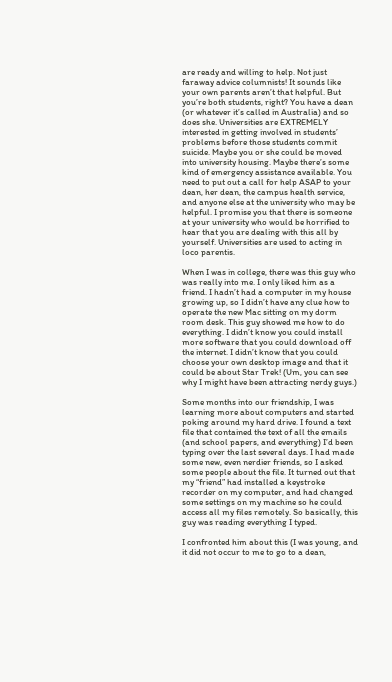are ready and willing to help. Not just faraway advice columnists! It sounds like your own parents aren’t that helpful. But you’re both students, right? You have a dean (or whatever it’s called in Australia) and so does she. Universities are EXTREMELY interested in getting involved in students’ problems before those students commit suicide. Maybe you or she could be moved into university housing. Maybe there’s some kind of emergency assistance available. You need to put out a call for help ASAP to your dean, her dean, the campus health service, and anyone else at the university who may be helpful. I promise you that there is someone at your university who would be horrified to hear that you are dealing with this all by yourself. Universities are used to acting in loco parentis.

When I was in college, there was this guy who was really into me. I only liked him as a friend. I hadn’t had a computer in my house growing up, so I didn’t have any clue how to operate the new Mac sitting on my dorm room desk. This guy showed me how to do everything. I didn’t know you could install more software that you could download off the internet. I didn’t know that you could choose your own desktop image and that it could be about Star Trek! (Um, you can see why I might have been attracting nerdy guys.)

Some months into our friendship, I was learning more about computers and started poking around my hard drive. I found a text file that contained the text of all the emails (and school papers, and everything) I’d been typing over the last several days. I had made some new, even nerdier friends, so I asked some people about the file. It turned out that my “friend” had installed a keystroke recorder on my computer, and had changed some settings on my machine so he could access all my files remotely. So basically, this guy was reading everything I typed.

I confronted him about this (I was young, and it did not occur to me to go to a dean,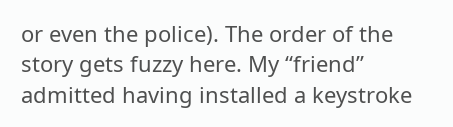or even the police). The order of the story gets fuzzy here. My “friend” admitted having installed a keystroke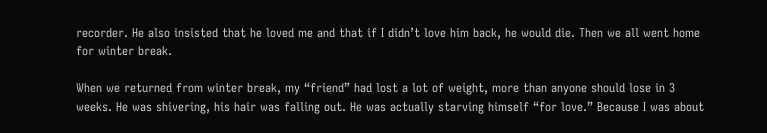recorder. He also insisted that he loved me and that if I didn’t love him back, he would die. Then we all went home for winter break.

When we returned from winter break, my “friend” had lost a lot of weight, more than anyone should lose in 3 weeks. He was shivering, his hair was falling out. He was actually starving himself “for love.” Because I was about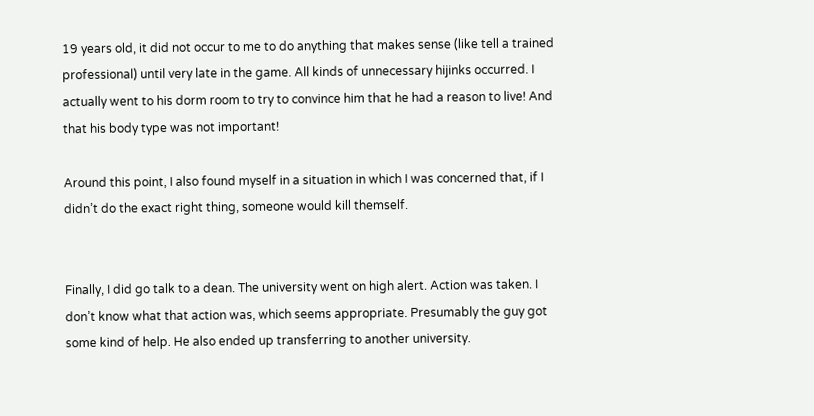19 years old, it did not occur to me to do anything that makes sense (like tell a trained professional) until very late in the game. All kinds of unnecessary hijinks occurred. I actually went to his dorm room to try to convince him that he had a reason to live! And that his body type was not important!

Around this point, I also found myself in a situation in which I was concerned that, if I didn’t do the exact right thing, someone would kill themself.


Finally, I did go talk to a dean. The university went on high alert. Action was taken. I don’t know what that action was, which seems appropriate. Presumably the guy got some kind of help. He also ended up transferring to another university.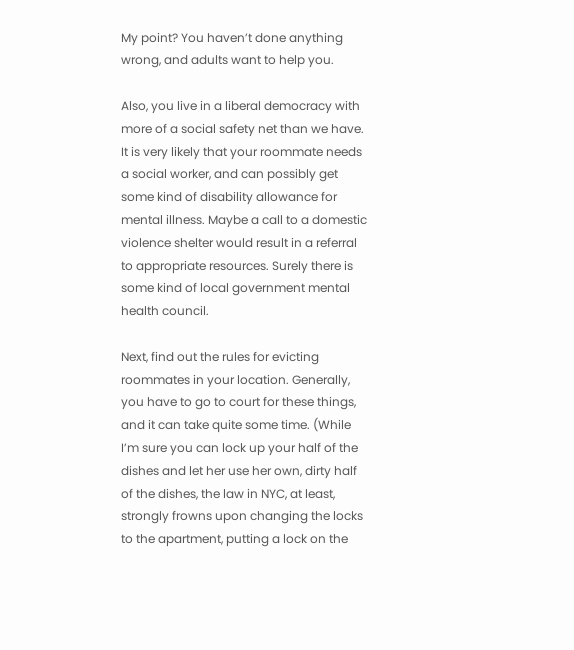My point? You haven’t done anything wrong, and adults want to help you.

Also, you live in a liberal democracy with more of a social safety net than we have. It is very likely that your roommate needs a social worker, and can possibly get some kind of disability allowance for mental illness. Maybe a call to a domestic violence shelter would result in a referral to appropriate resources. Surely there is some kind of local government mental health council.

Next, find out the rules for evicting roommates in your location. Generally, you have to go to court for these things, and it can take quite some time. (While I’m sure you can lock up your half of the dishes and let her use her own, dirty half of the dishes, the law in NYC, at least, strongly frowns upon changing the locks to the apartment, putting a lock on the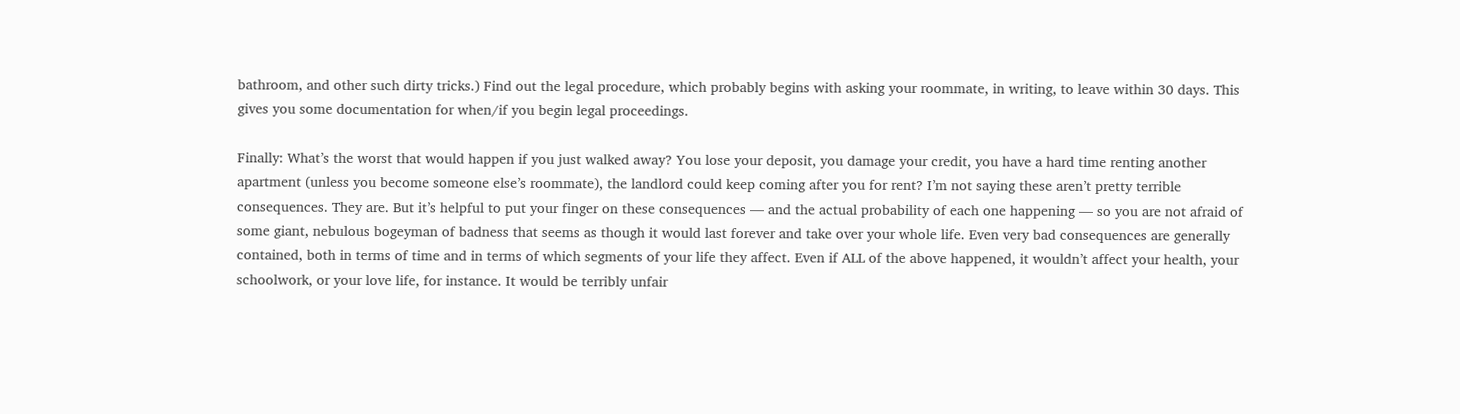bathroom, and other such dirty tricks.) Find out the legal procedure, which probably begins with asking your roommate, in writing, to leave within 30 days. This gives you some documentation for when/if you begin legal proceedings.

Finally: What’s the worst that would happen if you just walked away? You lose your deposit, you damage your credit, you have a hard time renting another apartment (unless you become someone else’s roommate), the landlord could keep coming after you for rent? I’m not saying these aren’t pretty terrible consequences. They are. But it’s helpful to put your finger on these consequences — and the actual probability of each one happening — so you are not afraid of some giant, nebulous bogeyman of badness that seems as though it would last forever and take over your whole life. Even very bad consequences are generally contained, both in terms of time and in terms of which segments of your life they affect. Even if ALL of the above happened, it wouldn’t affect your health, your schoolwork, or your love life, for instance. It would be terribly unfair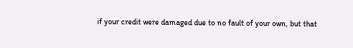if your credit were damaged due to no fault of your own, but that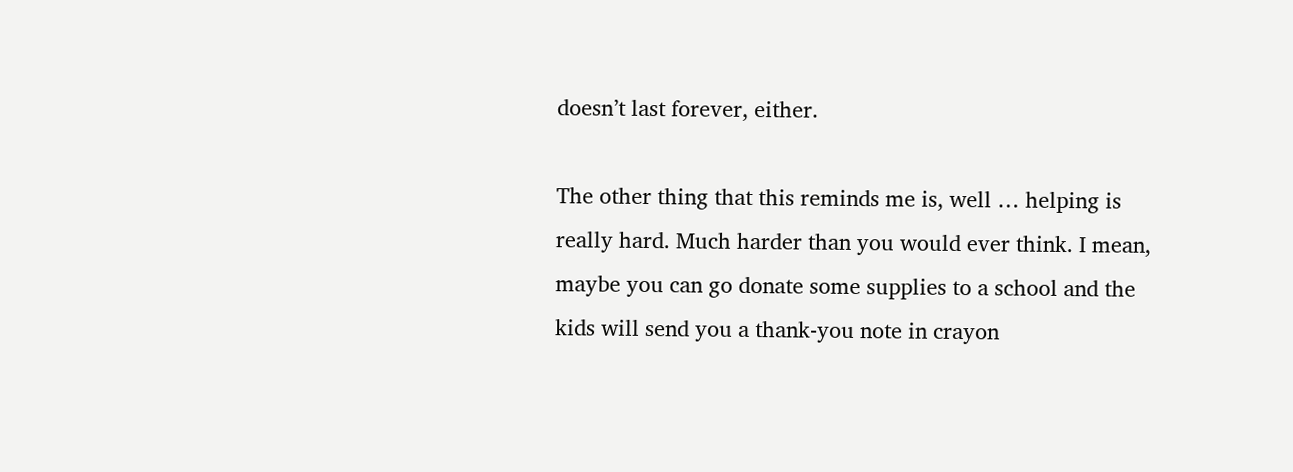doesn’t last forever, either.

The other thing that this reminds me is, well … helping is really hard. Much harder than you would ever think. I mean, maybe you can go donate some supplies to a school and the kids will send you a thank-you note in crayon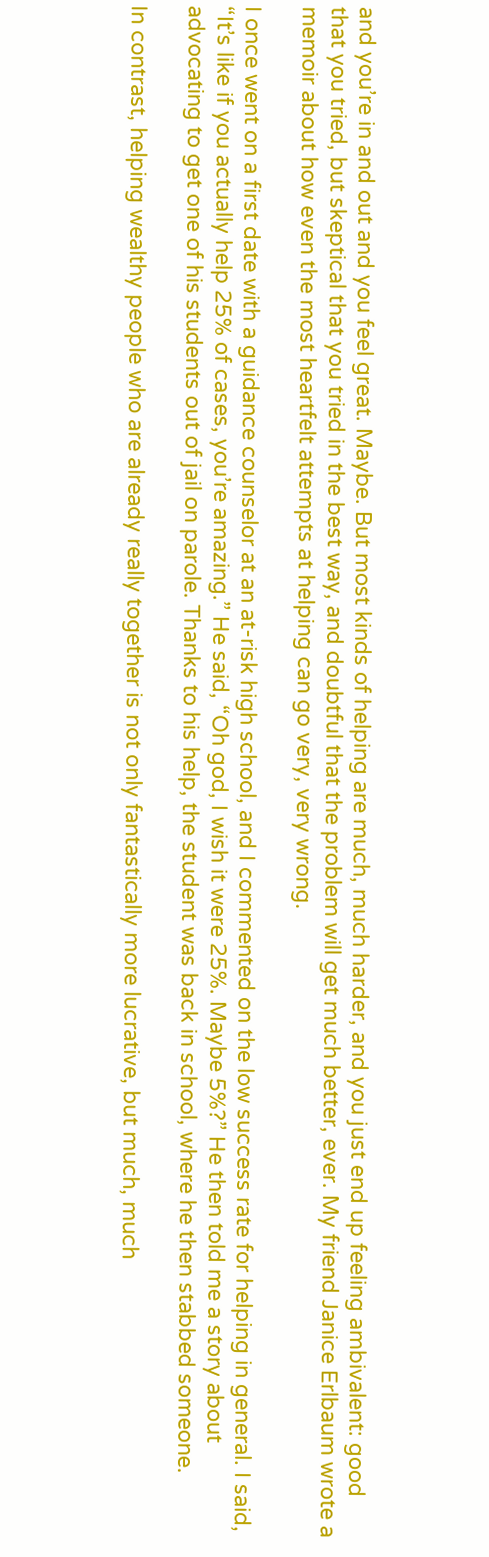and you’re in and out and you feel great. Maybe. But most kinds of helping are much, much harder, and you just end up feeling ambivalent: good that you tried, but skeptical that you tried in the best way, and doubtful that the problem will get much better, ever. My friend Janice Erlbaum wrote a memoir about how even the most heartfelt attempts at helping can go very, very wrong.

I once went on a first date with a guidance counselor at an at-risk high school, and I commented on the low success rate for helping in general. I said, “It’s like if you actually help 25% of cases, you’re amazing.” He said, “Oh god, I wish it were 25%. Maybe 5%?” He then told me a story about advocating to get one of his students out of jail on parole. Thanks to his help, the student was back in school, where he then stabbed someone.

In contrast, helping wealthy people who are already really together is not only fantastically more lucrative, but much, much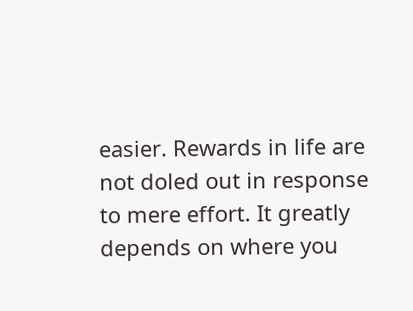easier. Rewards in life are not doled out in response to mere effort. It greatly depends on where you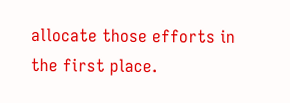allocate those efforts in the first place.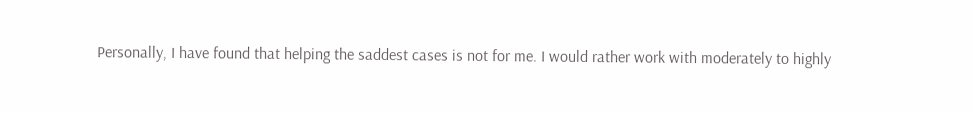Personally, I have found that helping the saddest cases is not for me. I would rather work with moderately to highly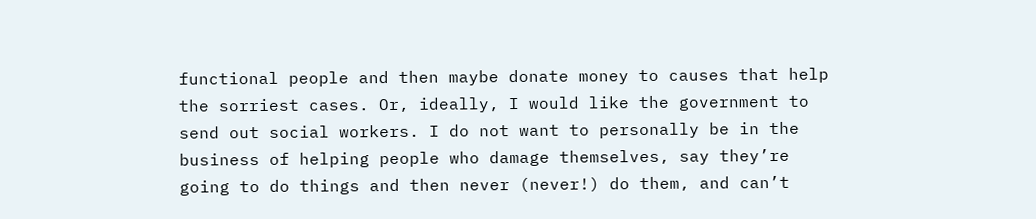functional people and then maybe donate money to causes that help the sorriest cases. Or, ideally, I would like the government to send out social workers. I do not want to personally be in the business of helping people who damage themselves, say they’re going to do things and then never (never!) do them, and can’t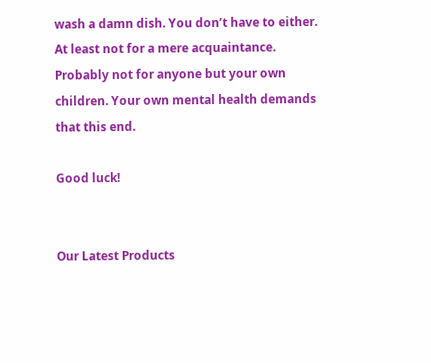wash a damn dish. You don’t have to either. At least not for a mere acquaintance. Probably not for anyone but your own children. Your own mental health demands that this end.

Good luck!


Our Latest Products